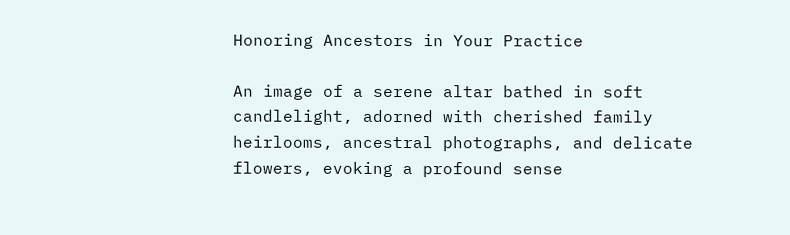Honoring Ancestors in Your Practice

An image of a serene altar bathed in soft candlelight, adorned with cherished family heirlooms, ancestral photographs, and delicate flowers, evoking a profound sense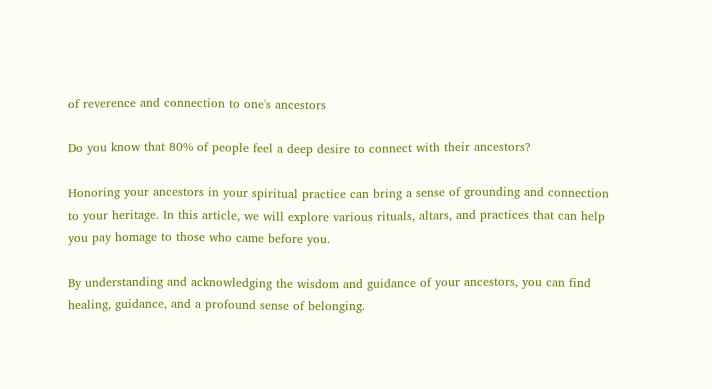of reverence and connection to one's ancestors

Do you know that 80% of people feel a deep desire to connect with their ancestors?

Honoring your ancestors in your spiritual practice can bring a sense of grounding and connection to your heritage. In this article, we will explore various rituals, altars, and practices that can help you pay homage to those who came before you.

By understanding and acknowledging the wisdom and guidance of your ancestors, you can find healing, guidance, and a profound sense of belonging.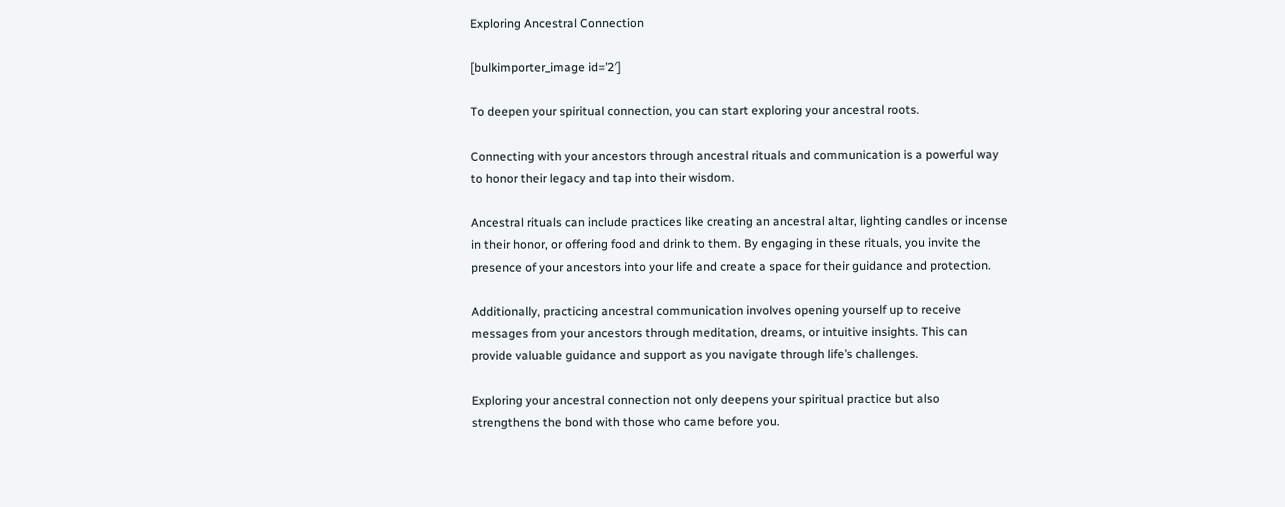Exploring Ancestral Connection

[bulkimporter_image id=’2′]

To deepen your spiritual connection, you can start exploring your ancestral roots.

Connecting with your ancestors through ancestral rituals and communication is a powerful way to honor their legacy and tap into their wisdom.

Ancestral rituals can include practices like creating an ancestral altar, lighting candles or incense in their honor, or offering food and drink to them. By engaging in these rituals, you invite the presence of your ancestors into your life and create a space for their guidance and protection.

Additionally, practicing ancestral communication involves opening yourself up to receive messages from your ancestors through meditation, dreams, or intuitive insights. This can provide valuable guidance and support as you navigate through life’s challenges.

Exploring your ancestral connection not only deepens your spiritual practice but also strengthens the bond with those who came before you.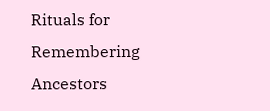Rituals for Remembering Ancestors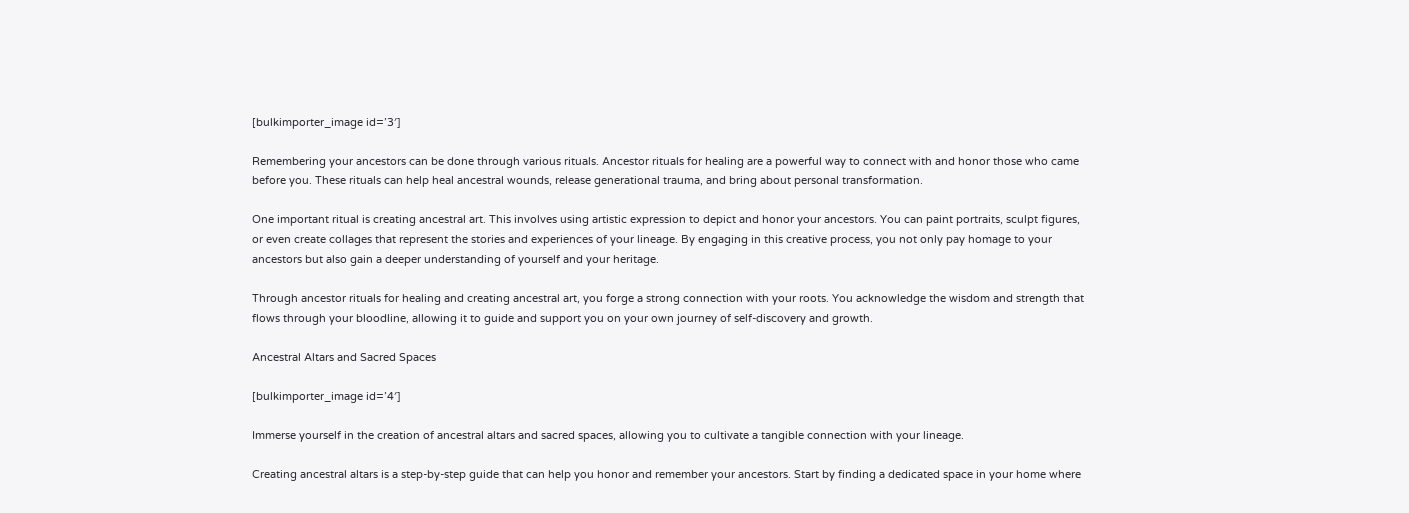[bulkimporter_image id=’3′]

Remembering your ancestors can be done through various rituals. Ancestor rituals for healing are a powerful way to connect with and honor those who came before you. These rituals can help heal ancestral wounds, release generational trauma, and bring about personal transformation.

One important ritual is creating ancestral art. This involves using artistic expression to depict and honor your ancestors. You can paint portraits, sculpt figures, or even create collages that represent the stories and experiences of your lineage. By engaging in this creative process, you not only pay homage to your ancestors but also gain a deeper understanding of yourself and your heritage.

Through ancestor rituals for healing and creating ancestral art, you forge a strong connection with your roots. You acknowledge the wisdom and strength that flows through your bloodline, allowing it to guide and support you on your own journey of self-discovery and growth.

Ancestral Altars and Sacred Spaces

[bulkimporter_image id=’4′]

Immerse yourself in the creation of ancestral altars and sacred spaces, allowing you to cultivate a tangible connection with your lineage.

Creating ancestral altars is a step-by-step guide that can help you honor and remember your ancestors. Start by finding a dedicated space in your home where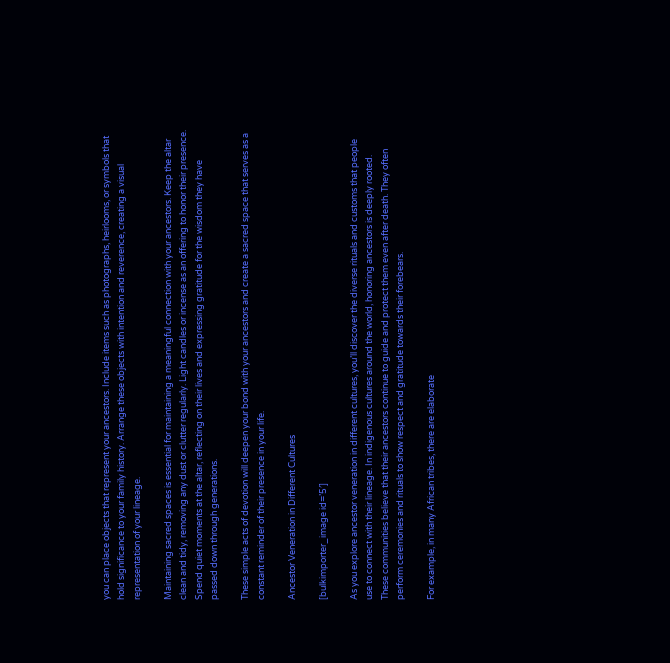you can place objects that represent your ancestors. Include items such as photographs, heirlooms, or symbols that hold significance to your family history. Arrange these objects with intention and reverence, creating a visual representation of your lineage.

Maintaining sacred spaces is essential for maintaining a meaningful connection with your ancestors. Keep the altar clean and tidy, removing any dust or clutter regularly. Light candles or incense as an offering to honor their presence. Spend quiet moments at the altar, reflecting on their lives and expressing gratitude for the wisdom they have passed down through generations.

These simple acts of devotion will deepen your bond with your ancestors and create a sacred space that serves as a constant reminder of their presence in your life.

Ancestor Veneration in Different Cultures

[bulkimporter_image id=’5′]

As you explore ancestor veneration in different cultures, you’ll discover the diverse rituals and customs that people use to connect with their lineage. In indigenous cultures around the world, honoring ancestors is deeply rooted. These communities believe that their ancestors continue to guide and protect them even after death. They often perform ceremonies and rituals to show respect and gratitude towards their forebears.

For example, in many African tribes, there are elaborate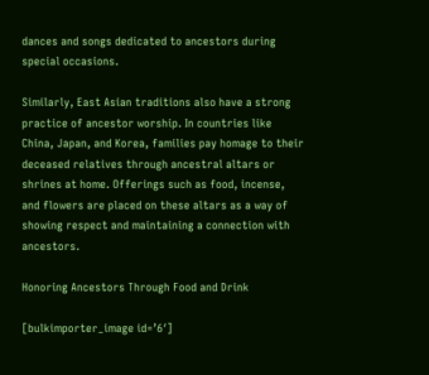dances and songs dedicated to ancestors during special occasions.

Similarly, East Asian traditions also have a strong practice of ancestor worship. In countries like China, Japan, and Korea, families pay homage to their deceased relatives through ancestral altars or shrines at home. Offerings such as food, incense, and flowers are placed on these altars as a way of showing respect and maintaining a connection with ancestors.

Honoring Ancestors Through Food and Drink

[bulkimporter_image id=’6′]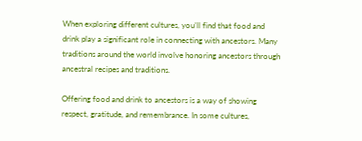When exploring different cultures, you’ll find that food and drink play a significant role in connecting with ancestors. Many traditions around the world involve honoring ancestors through ancestral recipes and traditions.

Offering food and drink to ancestors is a way of showing respect, gratitude, and remembrance. In some cultures,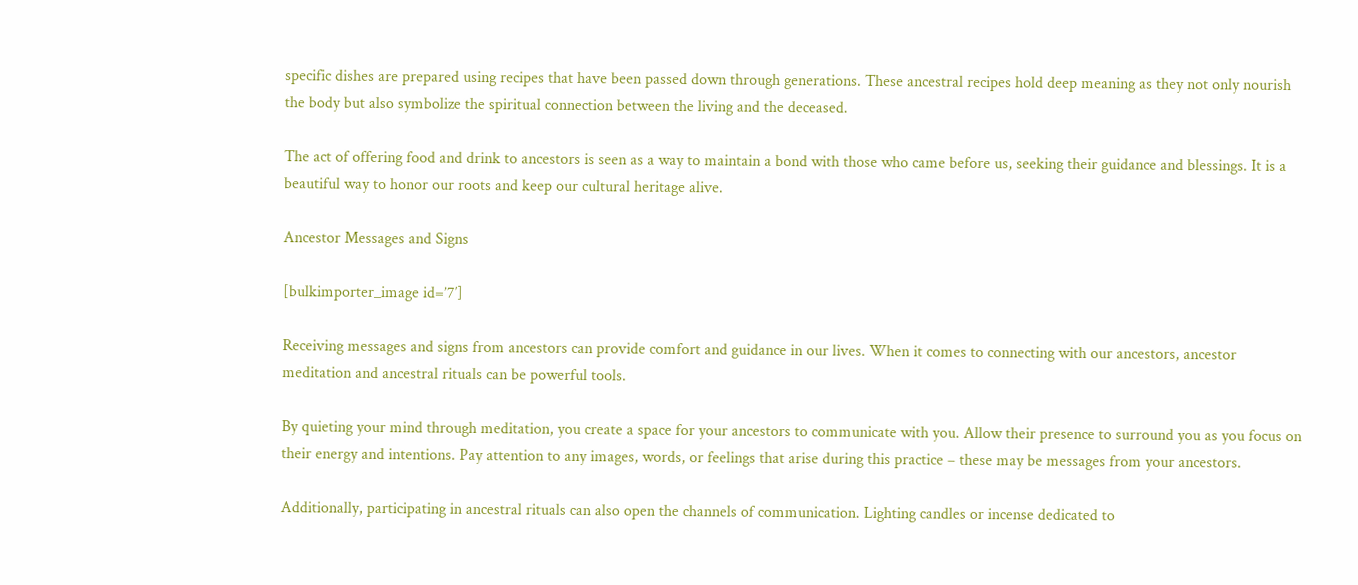specific dishes are prepared using recipes that have been passed down through generations. These ancestral recipes hold deep meaning as they not only nourish the body but also symbolize the spiritual connection between the living and the deceased.

The act of offering food and drink to ancestors is seen as a way to maintain a bond with those who came before us, seeking their guidance and blessings. It is a beautiful way to honor our roots and keep our cultural heritage alive.

Ancestor Messages and Signs

[bulkimporter_image id=’7′]

Receiving messages and signs from ancestors can provide comfort and guidance in our lives. When it comes to connecting with our ancestors, ancestor meditation and ancestral rituals can be powerful tools.

By quieting your mind through meditation, you create a space for your ancestors to communicate with you. Allow their presence to surround you as you focus on their energy and intentions. Pay attention to any images, words, or feelings that arise during this practice – these may be messages from your ancestors.

Additionally, participating in ancestral rituals can also open the channels of communication. Lighting candles or incense dedicated to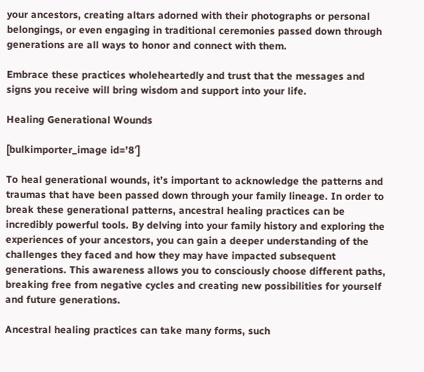your ancestors, creating altars adorned with their photographs or personal belongings, or even engaging in traditional ceremonies passed down through generations are all ways to honor and connect with them.

Embrace these practices wholeheartedly and trust that the messages and signs you receive will bring wisdom and support into your life.

Healing Generational Wounds

[bulkimporter_image id=’8′]

To heal generational wounds, it’s important to acknowledge the patterns and traumas that have been passed down through your family lineage. In order to break these generational patterns, ancestral healing practices can be incredibly powerful tools. By delving into your family history and exploring the experiences of your ancestors, you can gain a deeper understanding of the challenges they faced and how they may have impacted subsequent generations. This awareness allows you to consciously choose different paths, breaking free from negative cycles and creating new possibilities for yourself and future generations.

Ancestral healing practices can take many forms, such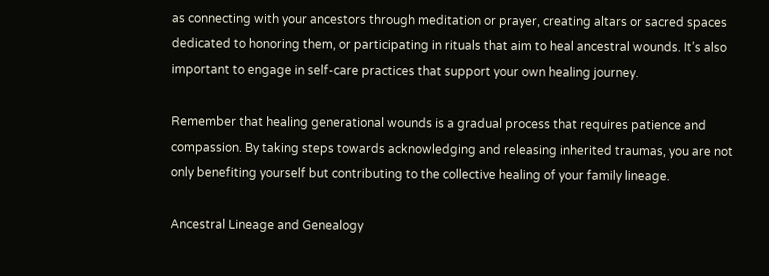as connecting with your ancestors through meditation or prayer, creating altars or sacred spaces dedicated to honoring them, or participating in rituals that aim to heal ancestral wounds. It’s also important to engage in self-care practices that support your own healing journey.

Remember that healing generational wounds is a gradual process that requires patience and compassion. By taking steps towards acknowledging and releasing inherited traumas, you are not only benefiting yourself but contributing to the collective healing of your family lineage.

Ancestral Lineage and Genealogy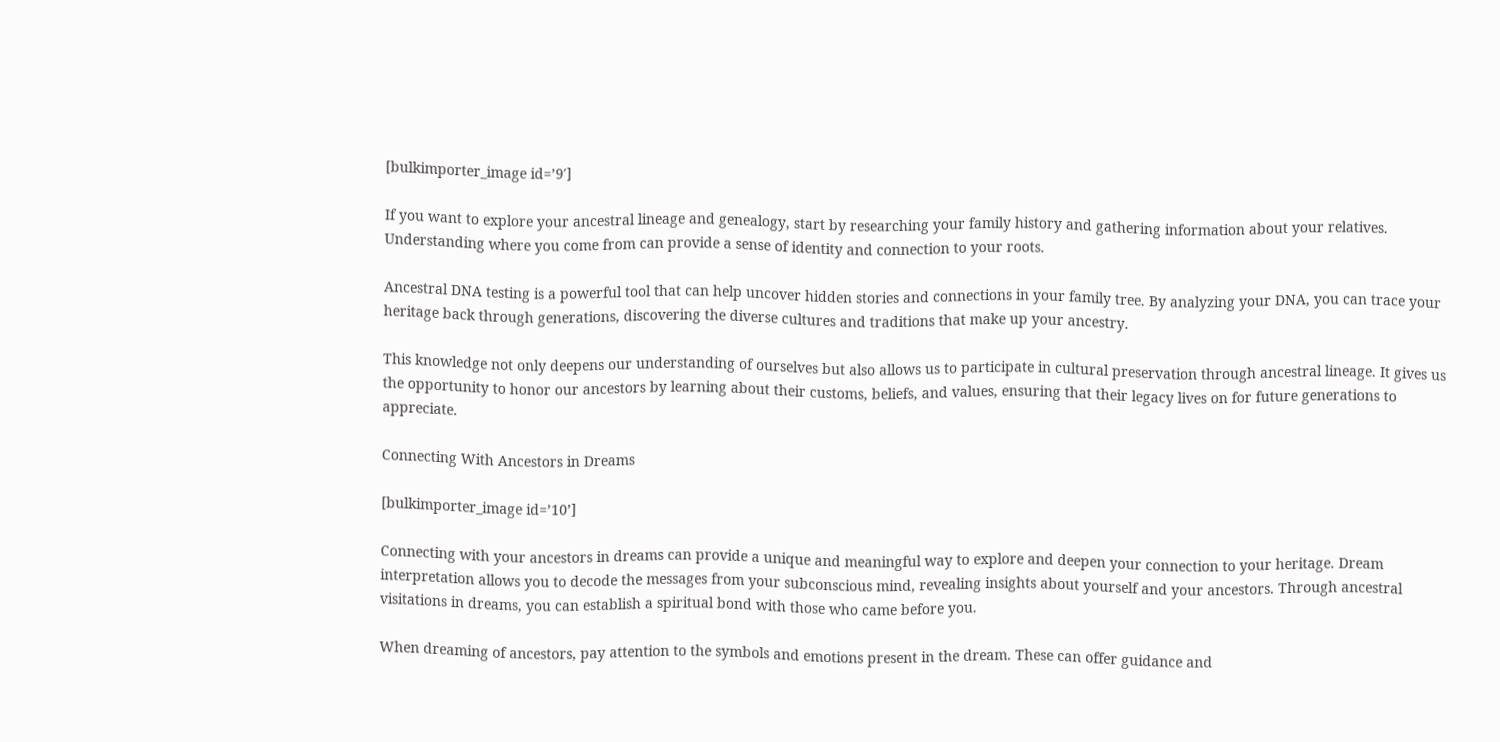[bulkimporter_image id=’9′]

If you want to explore your ancestral lineage and genealogy, start by researching your family history and gathering information about your relatives. Understanding where you come from can provide a sense of identity and connection to your roots.

Ancestral DNA testing is a powerful tool that can help uncover hidden stories and connections in your family tree. By analyzing your DNA, you can trace your heritage back through generations, discovering the diverse cultures and traditions that make up your ancestry.

This knowledge not only deepens our understanding of ourselves but also allows us to participate in cultural preservation through ancestral lineage. It gives us the opportunity to honor our ancestors by learning about their customs, beliefs, and values, ensuring that their legacy lives on for future generations to appreciate.

Connecting With Ancestors in Dreams

[bulkimporter_image id=’10’]

Connecting with your ancestors in dreams can provide a unique and meaningful way to explore and deepen your connection to your heritage. Dream interpretation allows you to decode the messages from your subconscious mind, revealing insights about yourself and your ancestors. Through ancestral visitations in dreams, you can establish a spiritual bond with those who came before you.

When dreaming of ancestors, pay attention to the symbols and emotions present in the dream. These can offer guidance and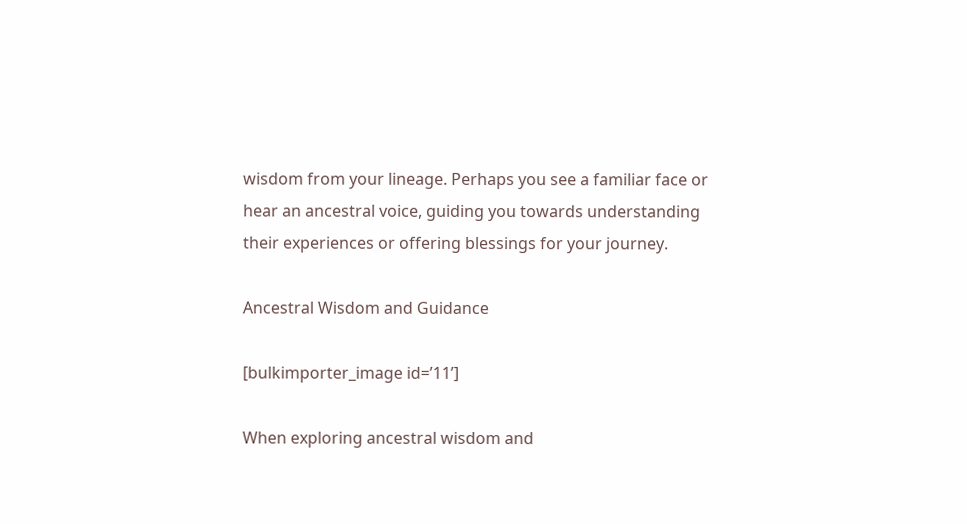wisdom from your lineage. Perhaps you see a familiar face or hear an ancestral voice, guiding you towards understanding their experiences or offering blessings for your journey.

Ancestral Wisdom and Guidance

[bulkimporter_image id=’11’]

When exploring ancestral wisdom and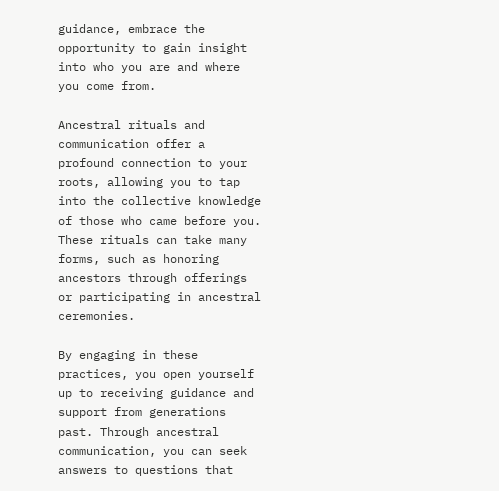guidance, embrace the opportunity to gain insight into who you are and where you come from.

Ancestral rituals and communication offer a profound connection to your roots, allowing you to tap into the collective knowledge of those who came before you. These rituals can take many forms, such as honoring ancestors through offerings or participating in ancestral ceremonies.

By engaging in these practices, you open yourself up to receiving guidance and support from generations past. Through ancestral communication, you can seek answers to questions that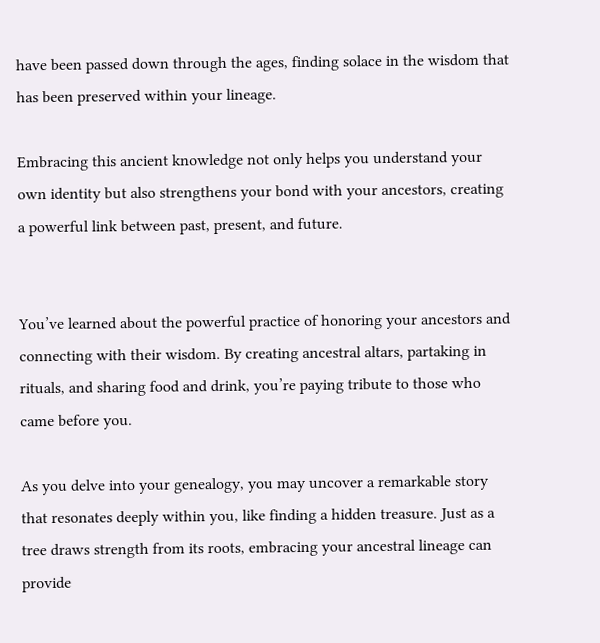have been passed down through the ages, finding solace in the wisdom that has been preserved within your lineage.

Embracing this ancient knowledge not only helps you understand your own identity but also strengthens your bond with your ancestors, creating a powerful link between past, present, and future.


You’ve learned about the powerful practice of honoring your ancestors and connecting with their wisdom. By creating ancestral altars, partaking in rituals, and sharing food and drink, you’re paying tribute to those who came before you.

As you delve into your genealogy, you may uncover a remarkable story that resonates deeply within you, like finding a hidden treasure. Just as a tree draws strength from its roots, embracing your ancestral lineage can provide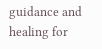guidance and healing for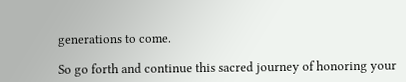generations to come.

So go forth and continue this sacred journey of honoring your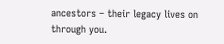ancestors – their legacy lives on through you.